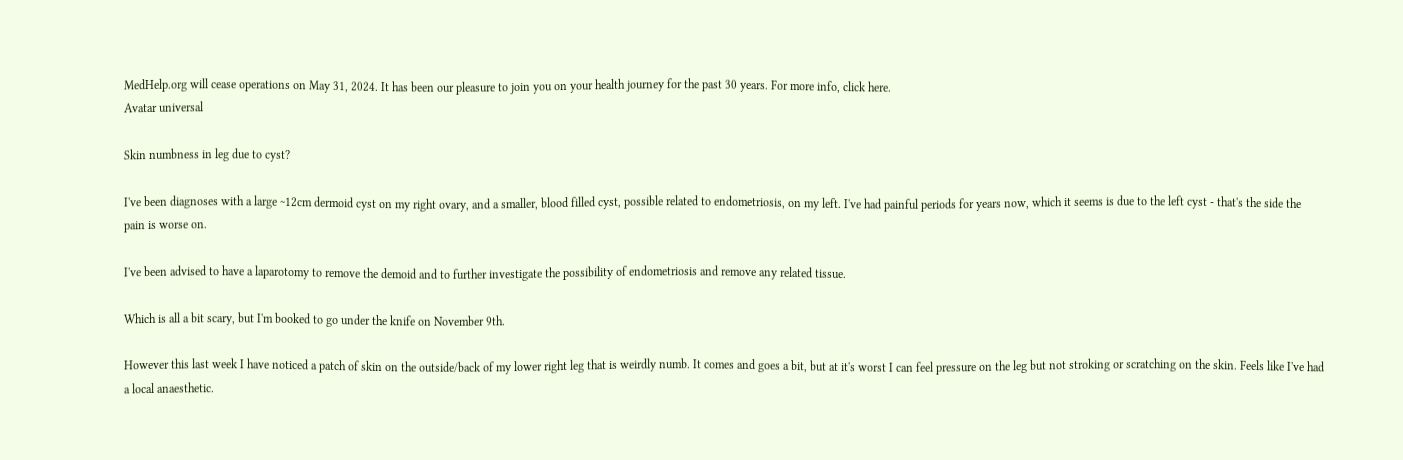MedHelp.org will cease operations on May 31, 2024. It has been our pleasure to join you on your health journey for the past 30 years. For more info, click here.
Avatar universal

Skin numbness in leg due to cyst?

I've been diagnoses with a large ~12cm dermoid cyst on my right ovary, and a smaller, blood filled cyst, possible related to endometriosis, on my left. I've had painful periods for years now, which it seems is due to the left cyst - that's the side the pain is worse on.

I've been advised to have a laparotomy to remove the demoid and to further investigate the possibility of endometriosis and remove any related tissue.

Which is all a bit scary, but I'm booked to go under the knife on November 9th.

However this last week I have noticed a patch of skin on the outside/back of my lower right leg that is weirdly numb. It comes and goes a bit, but at it's worst I can feel pressure on the leg but not stroking or scratching on the skin. Feels like I've had a local anaesthetic.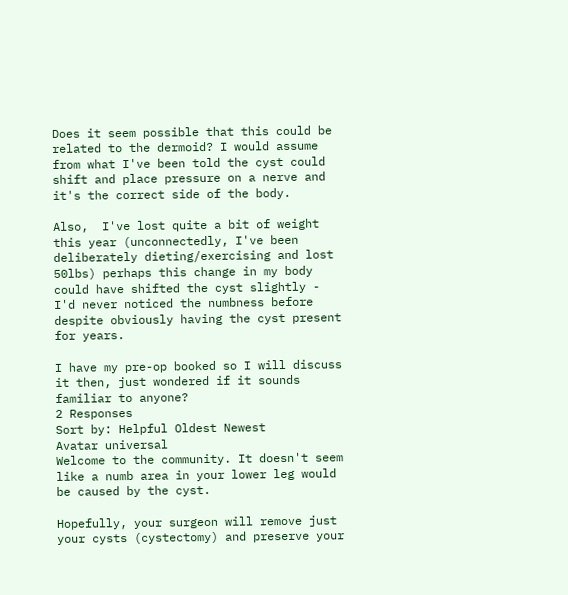Does it seem possible that this could be related to the dermoid? I would assume from what I've been told the cyst could shift and place pressure on a nerve and it's the correct side of the body.

Also,  I've lost quite a bit of weight this year (unconnectedly, I've been deliberately dieting/exercising and lost 50lbs) perhaps this change in my body could have shifted the cyst slightly - I'd never noticed the numbness before despite obviously having the cyst present for years.

I have my pre-op booked so I will discuss it then, just wondered if it sounds familiar to anyone?
2 Responses
Sort by: Helpful Oldest Newest
Avatar universal
Welcome to the community. It doesn't seem like a numb area in your lower leg would be caused by the cyst.

Hopefully, your surgeon will remove just your cysts (cystectomy) and preserve your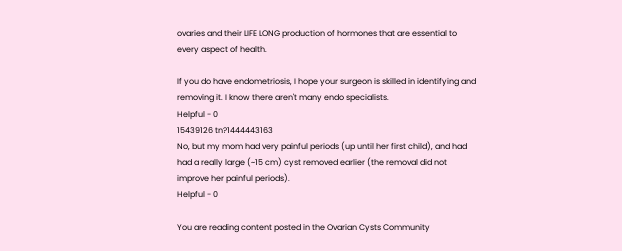ovaries and their LIFE LONG production of hormones that are essential to every aspect of health.

If you do have endometriosis, I hope your surgeon is skilled in identifying and removing it. I know there aren't many endo specialists.
Helpful - 0
15439126 tn?1444443163
No, but my mom had very painful periods (up until her first child), and had had a really large (~15 cm) cyst removed earlier (the removal did not improve her painful periods).
Helpful - 0

You are reading content posted in the Ovarian Cysts Community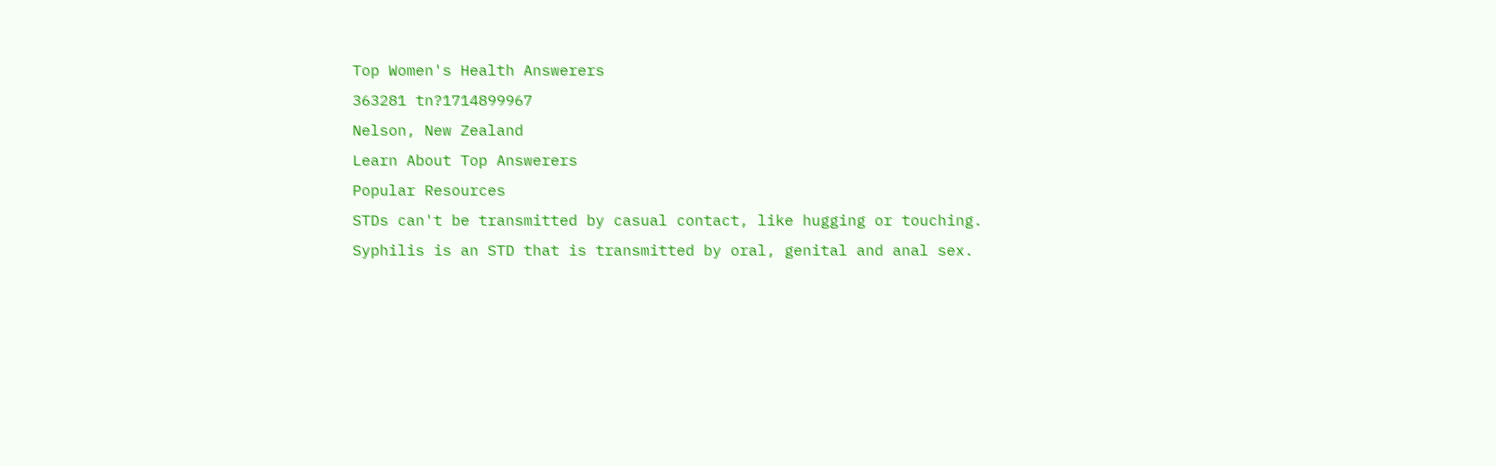Top Women's Health Answerers
363281 tn?1714899967
Nelson, New Zealand
Learn About Top Answerers
Popular Resources
STDs can't be transmitted by casual contact, like hugging or touching.
Syphilis is an STD that is transmitted by oral, genital and anal sex.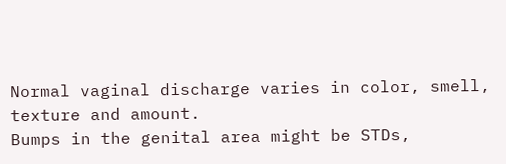Normal vaginal discharge varies in color, smell, texture and amount.
Bumps in the genital area might be STDs,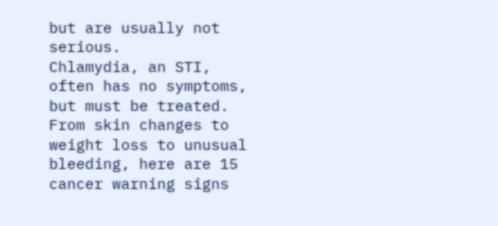but are usually not serious.
Chlamydia, an STI, often has no symptoms, but must be treated.
From skin changes to weight loss to unusual bleeding, here are 15 cancer warning signs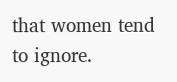that women tend to ignore.